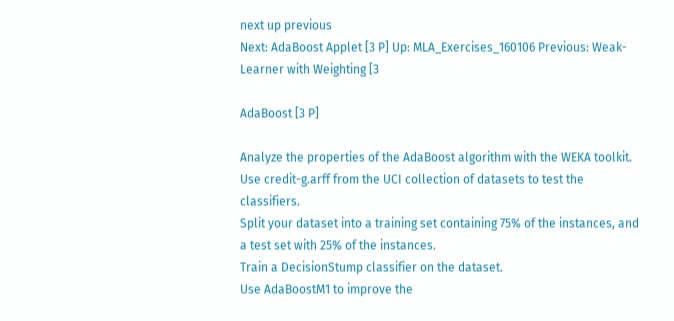next up previous
Next: AdaBoost Applet [3 P] Up: MLA_Exercises_160106 Previous: Weak-Learner with Weighting [3

AdaBoost [3 P]

Analyze the properties of the AdaBoost algorithm with the WEKA toolkit. Use credit-g.arff from the UCI collection of datasets to test the classifiers.
Split your dataset into a training set containing 75% of the instances, and a test set with 25% of the instances.
Train a DecisionStump classifier on the dataset.
Use AdaBoostM1 to improve the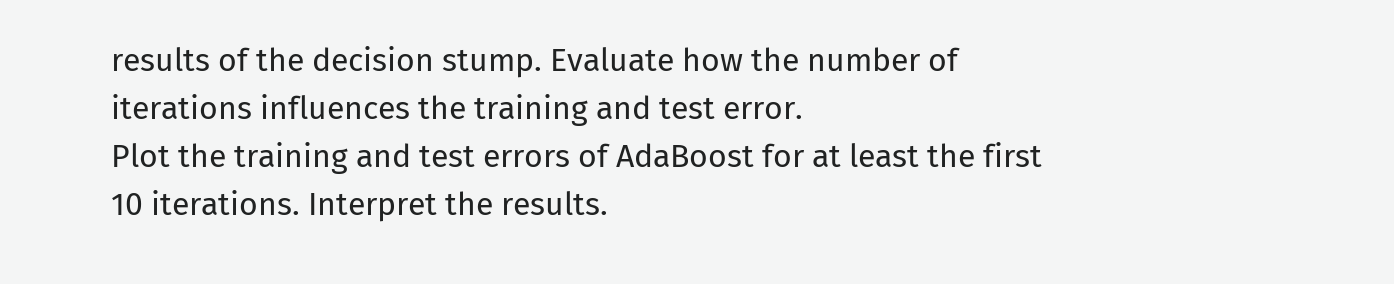results of the decision stump. Evaluate how the number of iterations influences the training and test error.
Plot the training and test errors of AdaBoost for at least the first 10 iterations. Interpret the results.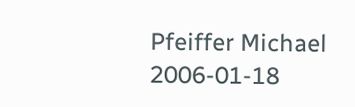Pfeiffer Michael 2006-01-18